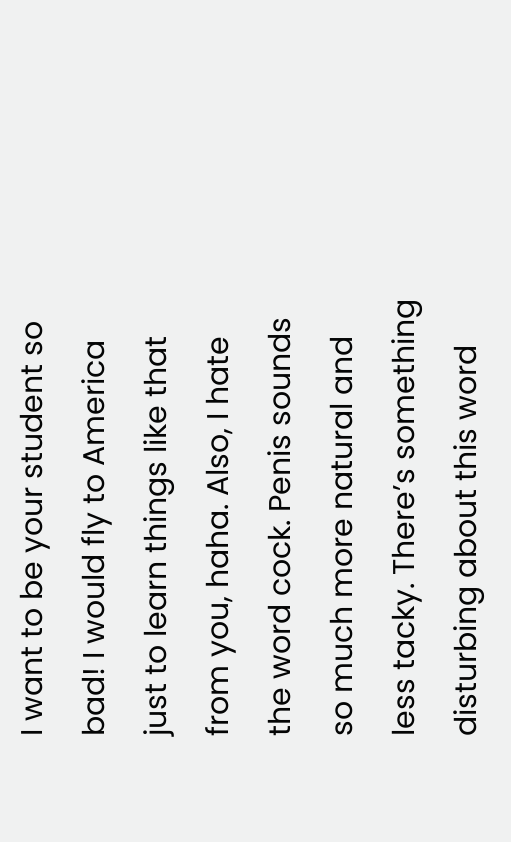I want to be your student so bad! I would fly to America just to learn things like that from you, haha. Also, I hate the word cock. Penis sounds so much more natural and less tacky. There’s something disturbing about this word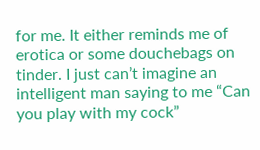for me. It either reminds me of erotica or some douchebags on tinder. I just can’t imagine an intelligent man saying to me “Can you play with my cock”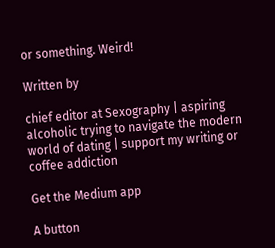or something. Weird!

Written by

chief editor at Sexography | aspiring alcoholic trying to navigate the modern world of dating | support my writing or coffee addiction

Get the Medium app

A button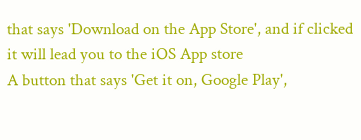that says 'Download on the App Store', and if clicked it will lead you to the iOS App store
A button that says 'Get it on, Google Play',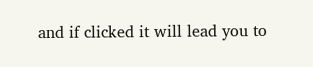and if clicked it will lead you to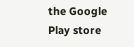the Google Play store